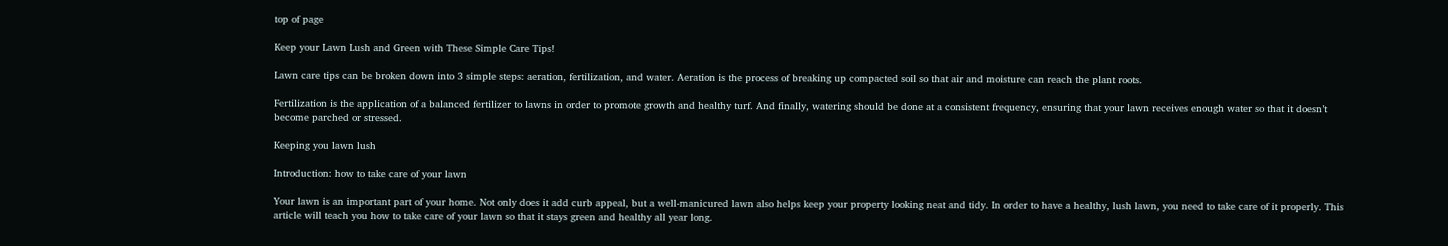top of page

Keep your Lawn Lush and Green with These Simple Care Tips!

Lawn care tips can be broken down into 3 simple steps: aeration, fertilization, and water. Aeration is the process of breaking up compacted soil so that air and moisture can reach the plant roots.

Fertilization is the application of a balanced fertilizer to lawns in order to promote growth and healthy turf. And finally, watering should be done at a consistent frequency, ensuring that your lawn receives enough water so that it doesn’t become parched or stressed.

Keeping you lawn lush

Introduction: how to take care of your lawn

Your lawn is an important part of your home. Not only does it add curb appeal, but a well-manicured lawn also helps keep your property looking neat and tidy. In order to have a healthy, lush lawn, you need to take care of it properly. This article will teach you how to take care of your lawn so that it stays green and healthy all year long.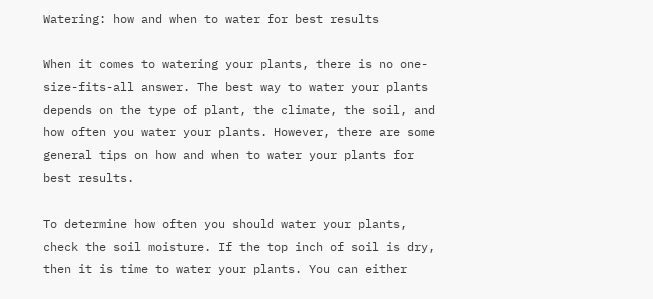Watering: how and when to water for best results

When it comes to watering your plants, there is no one-size-fits-all answer. The best way to water your plants depends on the type of plant, the climate, the soil, and how often you water your plants. However, there are some general tips on how and when to water your plants for best results.

To determine how often you should water your plants, check the soil moisture. If the top inch of soil is dry, then it is time to water your plants. You can either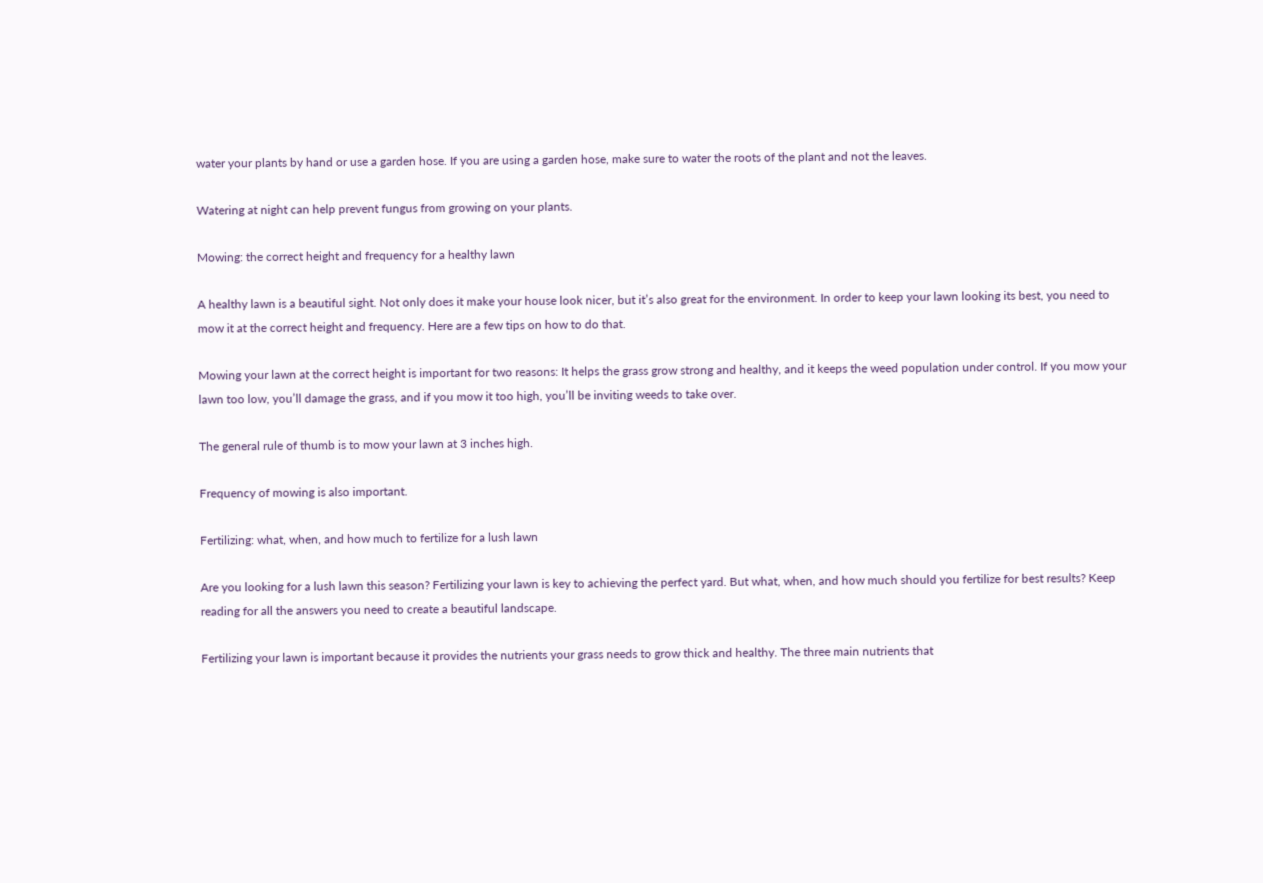water your plants by hand or use a garden hose. If you are using a garden hose, make sure to water the roots of the plant and not the leaves.

Watering at night can help prevent fungus from growing on your plants.

Mowing: the correct height and frequency for a healthy lawn

A healthy lawn is a beautiful sight. Not only does it make your house look nicer, but it’s also great for the environment. In order to keep your lawn looking its best, you need to mow it at the correct height and frequency. Here are a few tips on how to do that.

Mowing your lawn at the correct height is important for two reasons: It helps the grass grow strong and healthy, and it keeps the weed population under control. If you mow your lawn too low, you’ll damage the grass, and if you mow it too high, you’ll be inviting weeds to take over.

The general rule of thumb is to mow your lawn at 3 inches high.

Frequency of mowing is also important.

Fertilizing: what, when, and how much to fertilize for a lush lawn

Are you looking for a lush lawn this season? Fertilizing your lawn is key to achieving the perfect yard. But what, when, and how much should you fertilize for best results? Keep reading for all the answers you need to create a beautiful landscape.

Fertilizing your lawn is important because it provides the nutrients your grass needs to grow thick and healthy. The three main nutrients that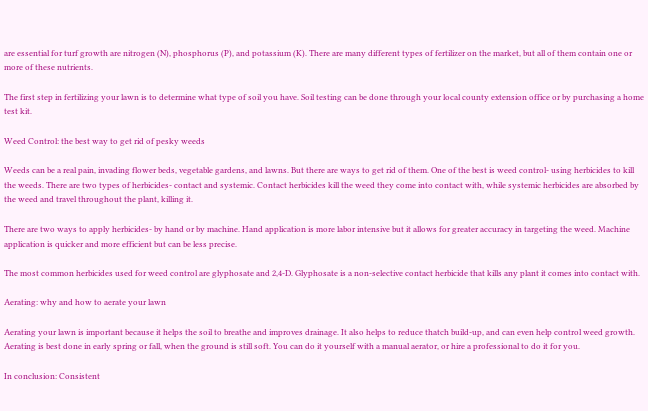are essential for turf growth are nitrogen (N), phosphorus (P), and potassium (K). There are many different types of fertilizer on the market, but all of them contain one or more of these nutrients.

The first step in fertilizing your lawn is to determine what type of soil you have. Soil testing can be done through your local county extension office or by purchasing a home test kit.

Weed Control: the best way to get rid of pesky weeds

Weeds can be a real pain, invading flower beds, vegetable gardens, and lawns. But there are ways to get rid of them. One of the best is weed control- using herbicides to kill the weeds. There are two types of herbicides- contact and systemic. Contact herbicides kill the weed they come into contact with, while systemic herbicides are absorbed by the weed and travel throughout the plant, killing it.

There are two ways to apply herbicides- by hand or by machine. Hand application is more labor intensive but it allows for greater accuracy in targeting the weed. Machine application is quicker and more efficient but can be less precise.

The most common herbicides used for weed control are glyphosate and 2,4-D. Glyphosate is a non-selective contact herbicide that kills any plant it comes into contact with.

Aerating: why and how to aerate your lawn

Aerating your lawn is important because it helps the soil to breathe and improves drainage. It also helps to reduce thatch build-up, and can even help control weed growth. Aerating is best done in early spring or fall, when the ground is still soft. You can do it yourself with a manual aerator, or hire a professional to do it for you.

In conclusion: Consistent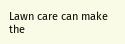Lawn care can make the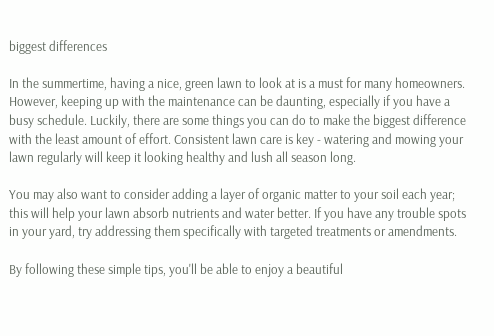biggest differences

In the summertime, having a nice, green lawn to look at is a must for many homeowners. However, keeping up with the maintenance can be daunting, especially if you have a busy schedule. Luckily, there are some things you can do to make the biggest difference with the least amount of effort. Consistent lawn care is key - watering and mowing your lawn regularly will keep it looking healthy and lush all season long.

You may also want to consider adding a layer of organic matter to your soil each year; this will help your lawn absorb nutrients and water better. If you have any trouble spots in your yard, try addressing them specifically with targeted treatments or amendments.

By following these simple tips, you'll be able to enjoy a beautiful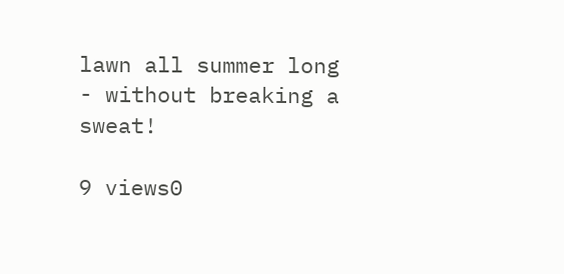lawn all summer long - without breaking a sweat!

9 views0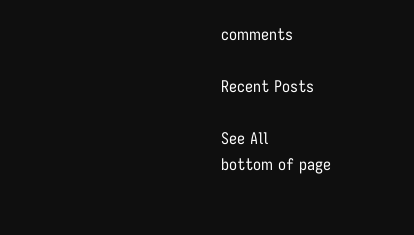comments

Recent Posts

See All
bottom of page